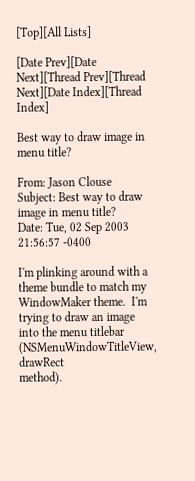[Top][All Lists]

[Date Prev][Date Next][Thread Prev][Thread Next][Date Index][Thread Index]

Best way to draw image in menu title?

From: Jason Clouse
Subject: Best way to draw image in menu title?
Date: Tue, 02 Sep 2003 21:56:57 -0400

I'm plinking around with a theme bundle to match my WindowMaker theme.  I'm
trying to draw an image into the menu titlebar (NSMenuWindowTitleView, drawRect
method).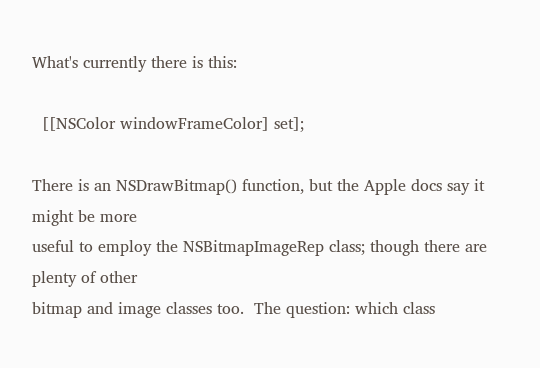What's currently there is this:

  [[NSColor windowFrameColor] set];

There is an NSDrawBitmap() function, but the Apple docs say it might be more
useful to employ the NSBitmapImageRep class; though there are plenty of other
bitmap and image classes too.  The question: which class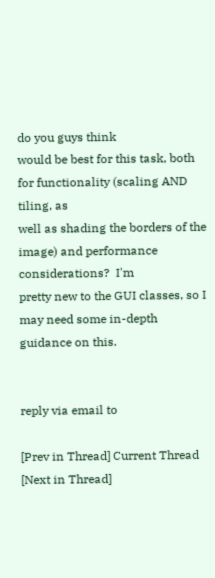do you guys think
would be best for this task, both for functionality (scaling AND tiling, as
well as shading the borders of the image) and performance considerations?  I'm
pretty new to the GUI classes, so I may need some in-depth guidance on this.


reply via email to

[Prev in Thread] Current Thread [Next in Thread]